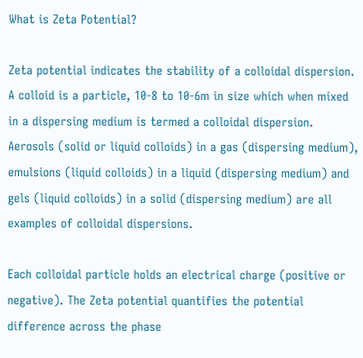What is Zeta Potential?

Zeta potential indicates the stability of a colloidal dispersion. A colloid is a particle, 10-8 to 10-6m in size which when mixed in a dispersing medium is termed a colloidal dispersion. Aerosols (solid or liquid colloids) in a gas (dispersing medium), emulsions (liquid colloids) in a liquid (dispersing medium) and gels (liquid colloids) in a solid (dispersing medium) are all examples of colloidal dispersions.

Each colloidal particle holds an electrical charge (positive or negative). The Zeta potential quantifies the potential difference across the phase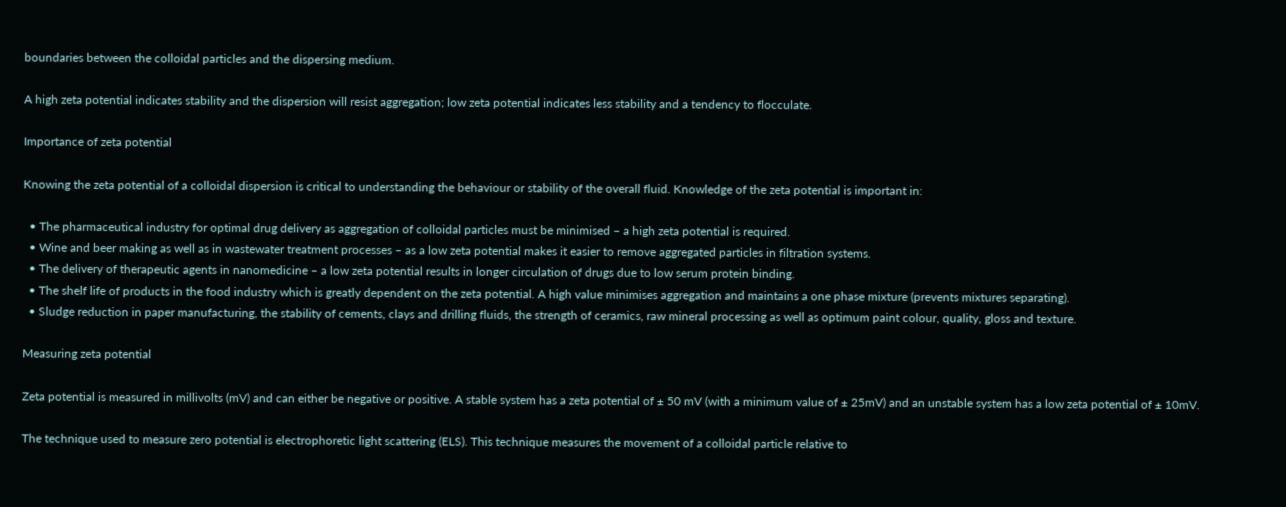boundaries between the colloidal particles and the dispersing medium.

A high zeta potential indicates stability and the dispersion will resist aggregation; low zeta potential indicates less stability and a tendency to flocculate.

Importance of zeta potential

Knowing the zeta potential of a colloidal dispersion is critical to understanding the behaviour or stability of the overall fluid. Knowledge of the zeta potential is important in:

  • The pharmaceutical industry for optimal drug delivery as aggregation of colloidal particles must be minimised – a high zeta potential is required.
  • Wine and beer making as well as in wastewater treatment processes – as a low zeta potential makes it easier to remove aggregated particles in filtration systems.
  • The delivery of therapeutic agents in nanomedicine – a low zeta potential results in longer circulation of drugs due to low serum protein binding.
  • The shelf life of products in the food industry which is greatly dependent on the zeta potential. A high value minimises aggregation and maintains a one phase mixture (prevents mixtures separating).
  • Sludge reduction in paper manufacturing, the stability of cements, clays and drilling fluids, the strength of ceramics, raw mineral processing as well as optimum paint colour, quality, gloss and texture.

Measuring zeta potential

Zeta potential is measured in millivolts (mV) and can either be negative or positive. A stable system has a zeta potential of ± 50 mV (with a minimum value of ± 25mV) and an unstable system has a low zeta potential of ± 10mV.

The technique used to measure zero potential is electrophoretic light scattering (ELS). This technique measures the movement of a colloidal particle relative to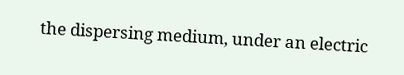the dispersing medium, under an electric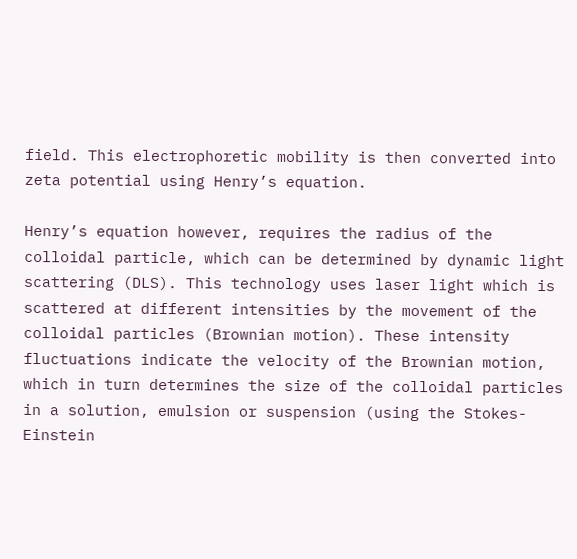field. This electrophoretic mobility is then converted into zeta potential using Henry’s equation.

Henry’s equation however, requires the radius of the colloidal particle, which can be determined by dynamic light scattering (DLS). This technology uses laser light which is scattered at different intensities by the movement of the colloidal particles (Brownian motion). These intensity fluctuations indicate the velocity of the Brownian motion, which in turn determines the size of the colloidal particles in a solution, emulsion or suspension (using the Stokes-Einstein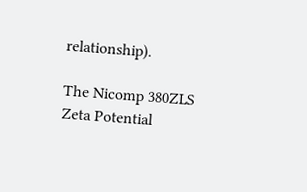relationship).

The Nicomp 380ZLS Zeta Potential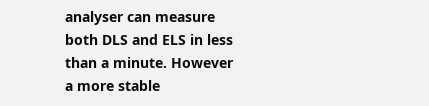analyser can measure both DLS and ELS in less than a minute. However  a more stable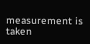measurement is taken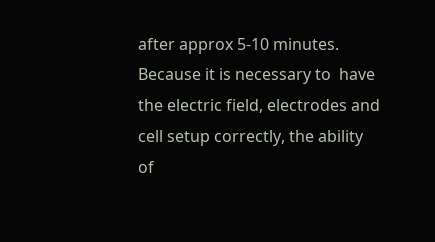after approx 5-10 minutes. Because it is necessary to  have the electric field, electrodes and cell setup correctly, the ability of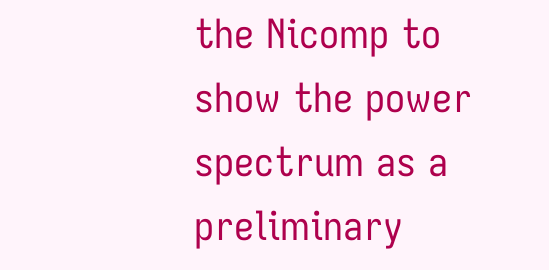the Nicomp to show the power spectrum as a preliminary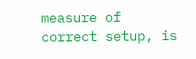measure of correct setup, is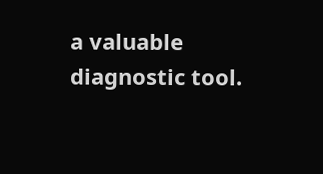a valuable diagnostic tool.